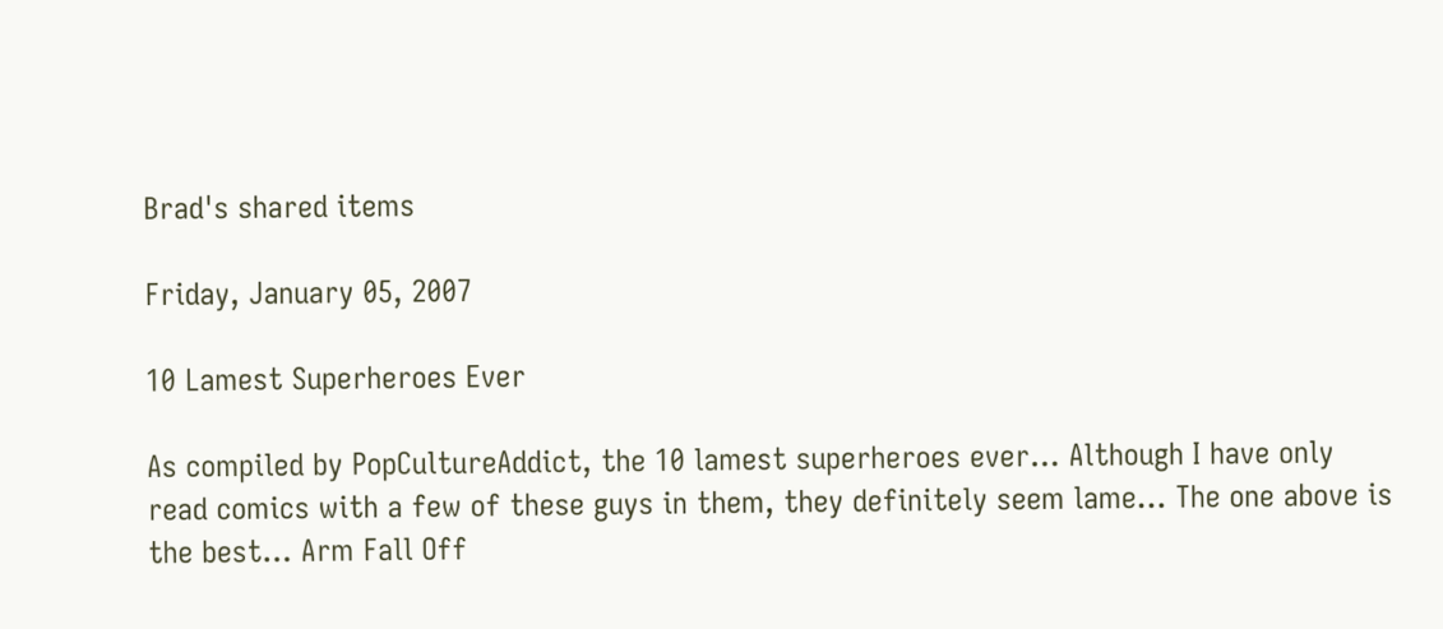Brad's shared items

Friday, January 05, 2007

10 Lamest Superheroes Ever

As compiled by PopCultureAddict, the 10 lamest superheroes ever... Although I have only read comics with a few of these guys in them, they definitely seem lame... The one above is the best... Arm Fall Off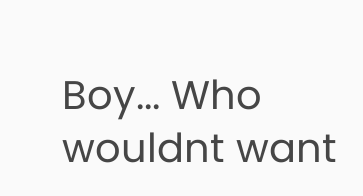Boy... Who wouldnt want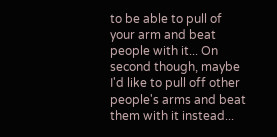to be able to pull of your arm and beat people with it... On second though, maybe I'd like to pull off other people's arms and beat them with it instead...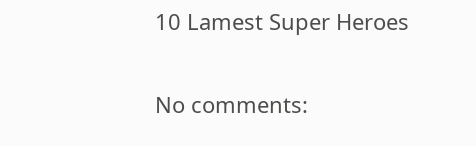10 Lamest Super Heroes

No comments: